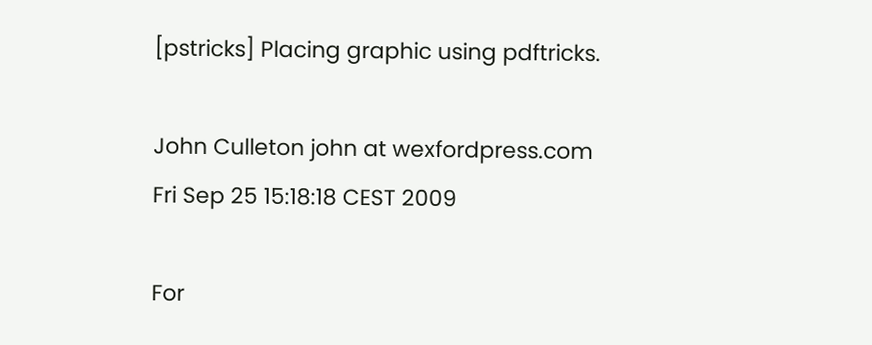[pstricks] Placing graphic using pdftricks.

John Culleton john at wexfordpress.com
Fri Sep 25 15:18:18 CEST 2009

For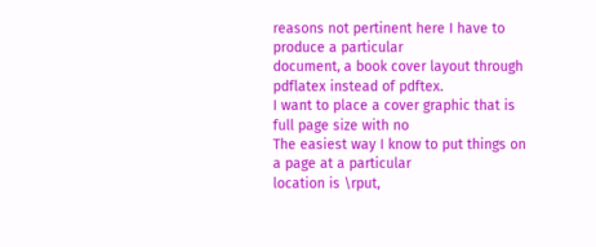reasons not pertinent here I have to produce a particular
document, a book cover layout through pdflatex instead of pdftex.
I want to place a cover graphic that is full page size with no
The easiest way I know to put things on a page at a particular
location is \rput,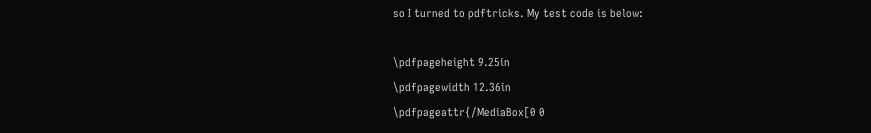so I turned to pdftricks. My test code is below:

\pdfpageheight 9.25in
\pdfpagewidth 12.36in
\pdfpageattr{/MediaBox[0 0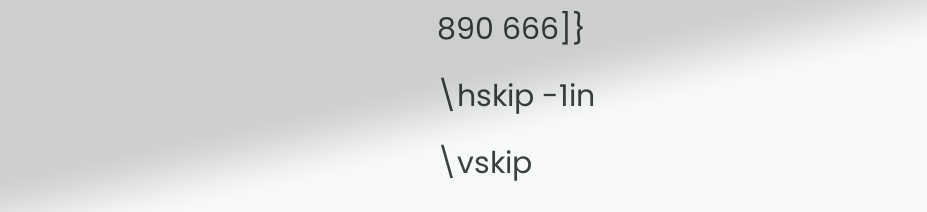890 666]}
\hskip -1in
\vskip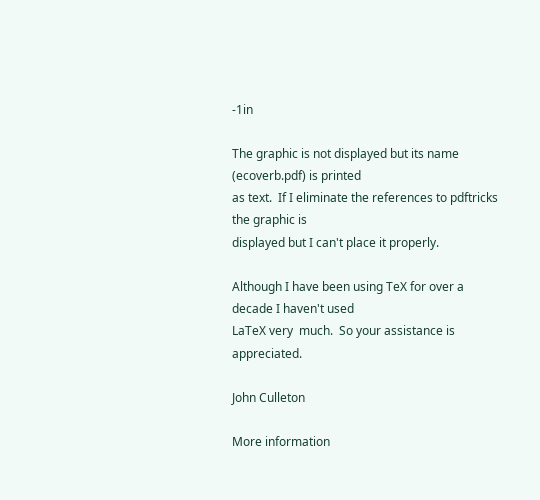-1in

The graphic is not displayed but its name (ecoverb.pdf) is printed
as text.  If I eliminate the references to pdftricks the graphic is
displayed but I can't place it properly.

Although I have been using TeX for over a decade I haven't used
LaTeX very  much.  So your assistance is appreciated.

John Culleton

More information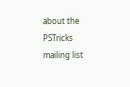about the PSTricks mailing list